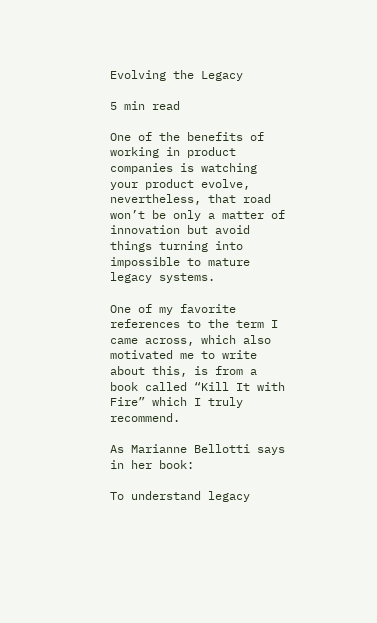Evolving the Legacy

5 min read

One of the benefits of working in product companies is watching your product evolve, nevertheless, that road won’t be only a matter of innovation but avoid things turning into impossible to mature legacy systems.

One of my favorite references to the term I came across, which also motivated me to write about this, is from a book called “Kill It with Fire” which I truly recommend.

As Marianne Bellotti says in her book:

To understand legacy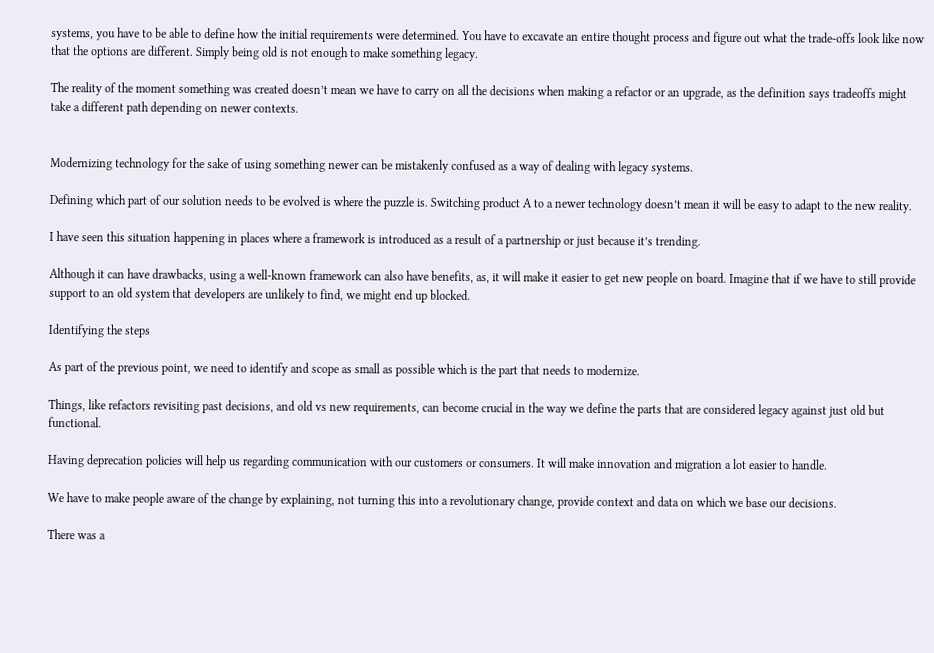systems, you have to be able to define how the initial requirements were determined. You have to excavate an entire thought process and figure out what the trade-offs look like now that the options are different. Simply being old is not enough to make something legacy.

The reality of the moment something was created doesn’t mean we have to carry on all the decisions when making a refactor or an upgrade, as the definition says tradeoffs might take a different path depending on newer contexts.


Modernizing technology for the sake of using something newer can be mistakenly confused as a way of dealing with legacy systems.

Defining which part of our solution needs to be evolved is where the puzzle is. Switching product A to a newer technology doesn’t mean it will be easy to adapt to the new reality.

I have seen this situation happening in places where a framework is introduced as a result of a partnership or just because it’s trending.

Although it can have drawbacks, using a well-known framework can also have benefits, as, it will make it easier to get new people on board. Imagine that if we have to still provide support to an old system that developers are unlikely to find, we might end up blocked.

Identifying the steps

As part of the previous point, we need to identify and scope as small as possible which is the part that needs to modernize.

Things, like refactors revisiting past decisions, and old vs new requirements, can become crucial in the way we define the parts that are considered legacy against just old but functional.

Having deprecation policies will help us regarding communication with our customers or consumers. It will make innovation and migration a lot easier to handle.

We have to make people aware of the change by explaining, not turning this into a revolutionary change, provide context and data on which we base our decisions.

There was a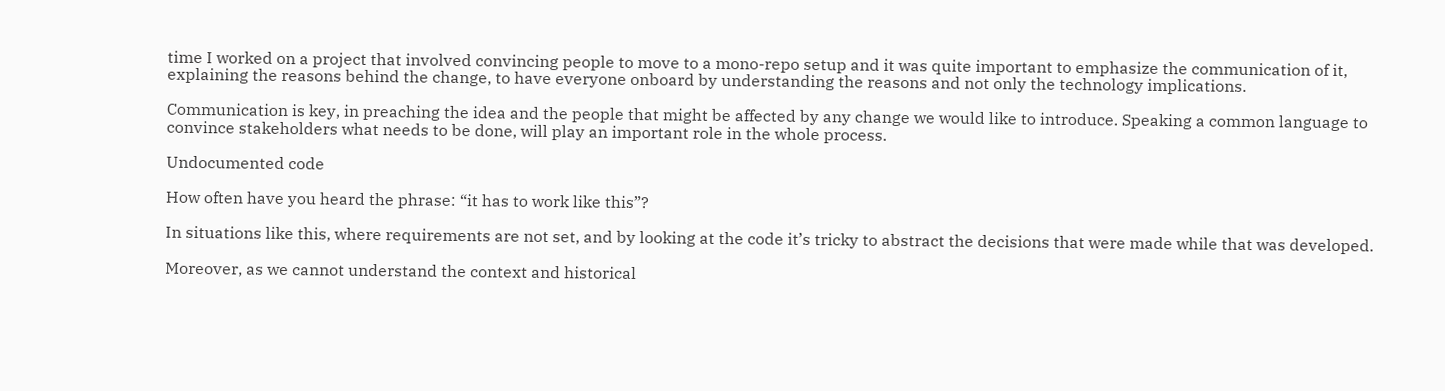time I worked on a project that involved convincing people to move to a mono-repo setup and it was quite important to emphasize the communication of it, explaining the reasons behind the change, to have everyone onboard by understanding the reasons and not only the technology implications.

Communication is key, in preaching the idea and the people that might be affected by any change we would like to introduce. Speaking a common language to convince stakeholders what needs to be done, will play an important role in the whole process.

Undocumented code

How often have you heard the phrase: “it has to work like this”?

In situations like this, where requirements are not set, and by looking at the code it’s tricky to abstract the decisions that were made while that was developed.

Moreover, as we cannot understand the context and historical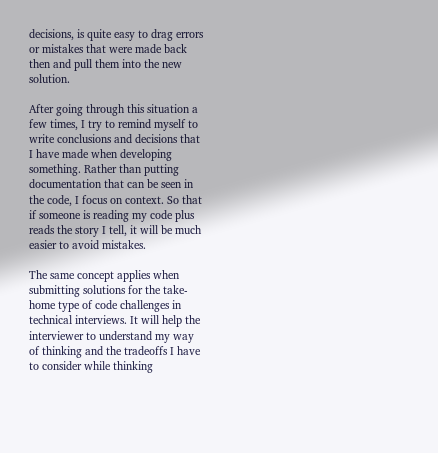decisions, is quite easy to drag errors or mistakes that were made back then and pull them into the new solution.

After going through this situation a few times, I try to remind myself to write conclusions and decisions that I have made when developing something. Rather than putting documentation that can be seen in the code, I focus on context. So that if someone is reading my code plus reads the story I tell, it will be much easier to avoid mistakes.

The same concept applies when submitting solutions for the take-home type of code challenges in technical interviews. It will help the interviewer to understand my way of thinking and the tradeoffs I have to consider while thinking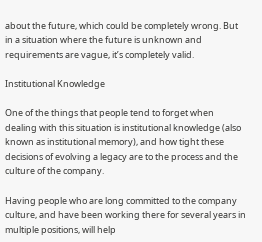about the future, which could be completely wrong. But in a situation where the future is unknown and requirements are vague, it’s completely valid.

Institutional Knowledge

One of the things that people tend to forget when dealing with this situation is institutional knowledge (also known as institutional memory), and how tight these decisions of evolving a legacy are to the process and the culture of the company.

Having people who are long committed to the company culture, and have been working there for several years in multiple positions, will help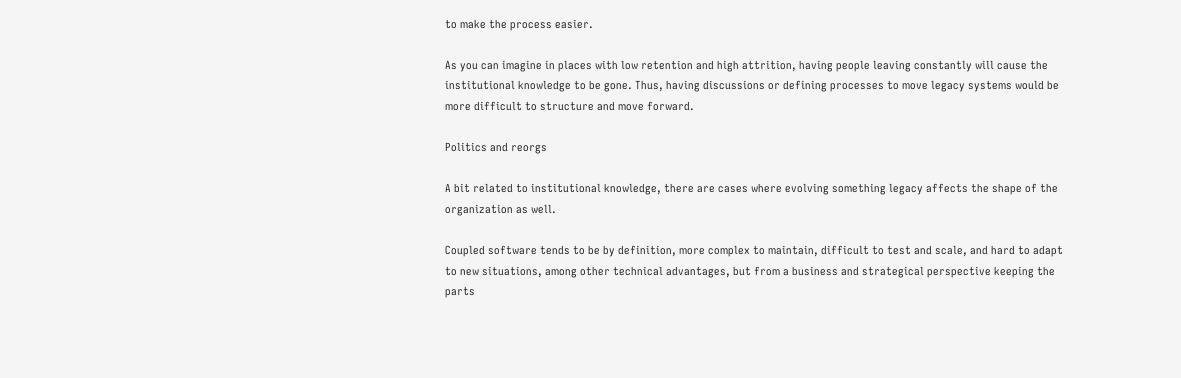to make the process easier.

As you can imagine in places with low retention and high attrition, having people leaving constantly will cause the institutional knowledge to be gone. Thus, having discussions or defining processes to move legacy systems would be more difficult to structure and move forward.

Politics and reorgs

A bit related to institutional knowledge, there are cases where evolving something legacy affects the shape of the organization as well.

Coupled software tends to be by definition, more complex to maintain, difficult to test and scale, and hard to adapt to new situations, among other technical advantages, but from a business and strategical perspective keeping the parts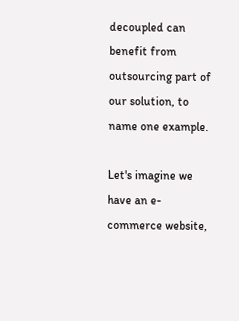decoupled can benefit from outsourcing part of our solution, to name one example.

Let's imagine we have an e-commerce website,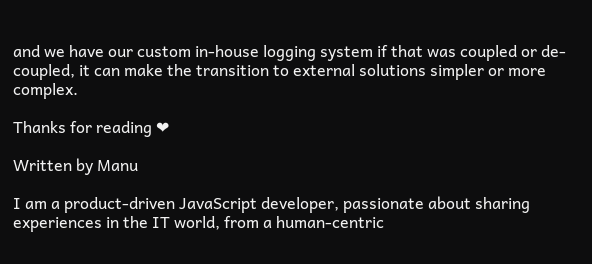and we have our custom in-house logging system if that was coupled or de-coupled, it can make the transition to external solutions simpler or more complex.

Thanks for reading ❤

Written by Manu

I am a product-driven JavaScript developer, passionate about sharing experiences in the IT world, from a human-centric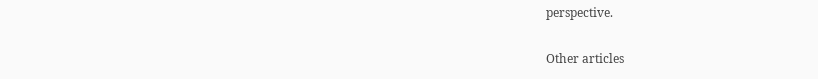perspective.

Other articles